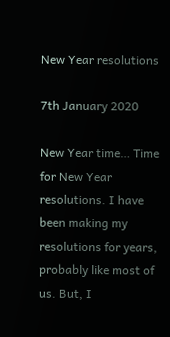New Year resolutions

7th January 2020

New Year time… Time for New Year resolutions. I have been making my resolutions for years, probably like most of us. But, I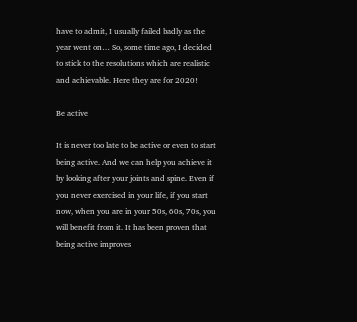have to admit, I usually failed badly as the year went on… So, some time ago, I decided to stick to the resolutions which are realistic and achievable. Here they are for 2020!

Be active

It is never too late to be active or even to start being active. And we can help you achieve it by looking after your joints and spine. Even if you never exercised in your life, if you start now, when you are in your 50s, 60s, 70s, you will benefit from it. It has been proven that being active improves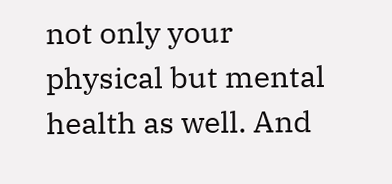not only your physical but mental health as well. And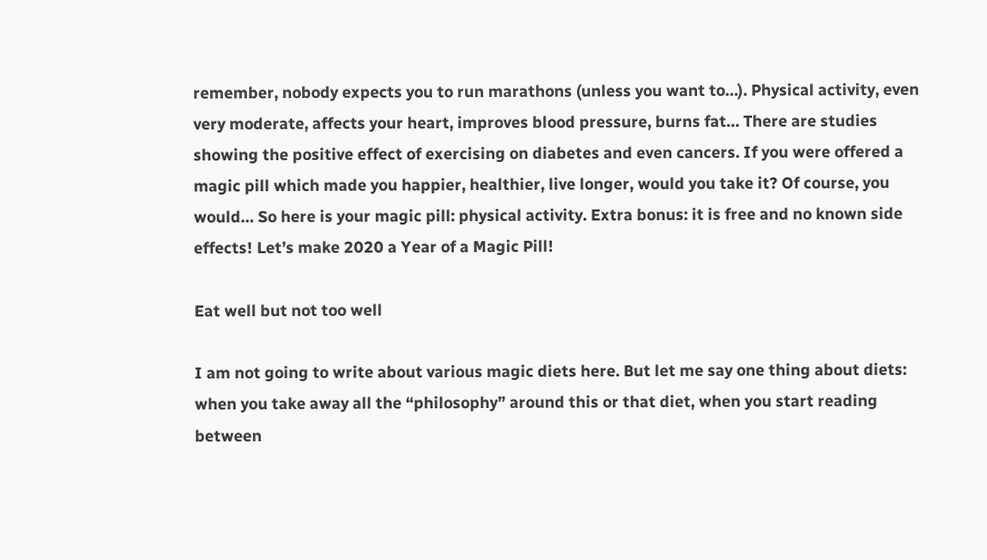remember, nobody expects you to run marathons (unless you want to…). Physical activity, even very moderate, affects your heart, improves blood pressure, burns fat… There are studies showing the positive effect of exercising on diabetes and even cancers. If you were offered a magic pill which made you happier, healthier, live longer, would you take it? Of course, you would… So here is your magic pill: physical activity. Extra bonus: it is free and no known side effects! Let’s make 2020 a Year of a Magic Pill!

Eat well but not too well

I am not going to write about various magic diets here. But let me say one thing about diets: when you take away all the “philosophy” around this or that diet, when you start reading between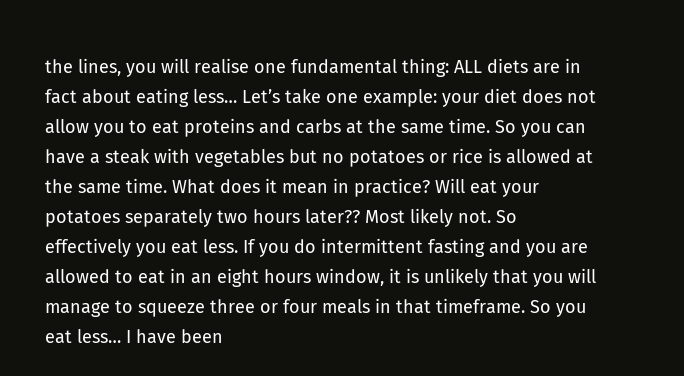the lines, you will realise one fundamental thing: ALL diets are in fact about eating less… Let’s take one example: your diet does not allow you to eat proteins and carbs at the same time. So you can have a steak with vegetables but no potatoes or rice is allowed at the same time. What does it mean in practice? Will eat your potatoes separately two hours later?? Most likely not. So effectively you eat less. If you do intermittent fasting and you are allowed to eat in an eight hours window, it is unlikely that you will manage to squeeze three or four meals in that timeframe. So you eat less… I have been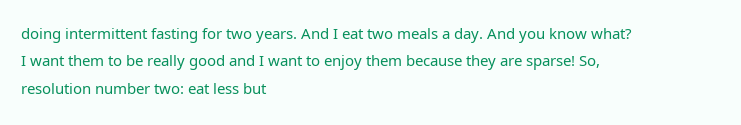doing intermittent fasting for two years. And I eat two meals a day. And you know what? I want them to be really good and I want to enjoy them because they are sparse! So, resolution number two: eat less but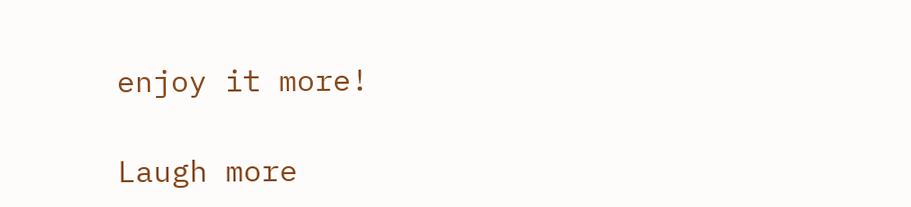enjoy it more!

Laugh more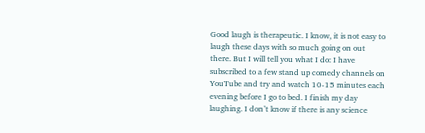Good laugh is therapeutic. I know, it is not easy to laugh these days with so much going on out there. But I will tell you what I do: I have subscribed to a few stand up comedy channels on YouTube and try and watch 10-15 minutes each evening before I go to bed. I finish my day laughing. I don’t know if there is any science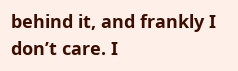behind it, and frankly I don’t care. I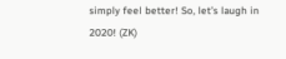simply feel better! So, let’s laugh in 2020! (ZK)